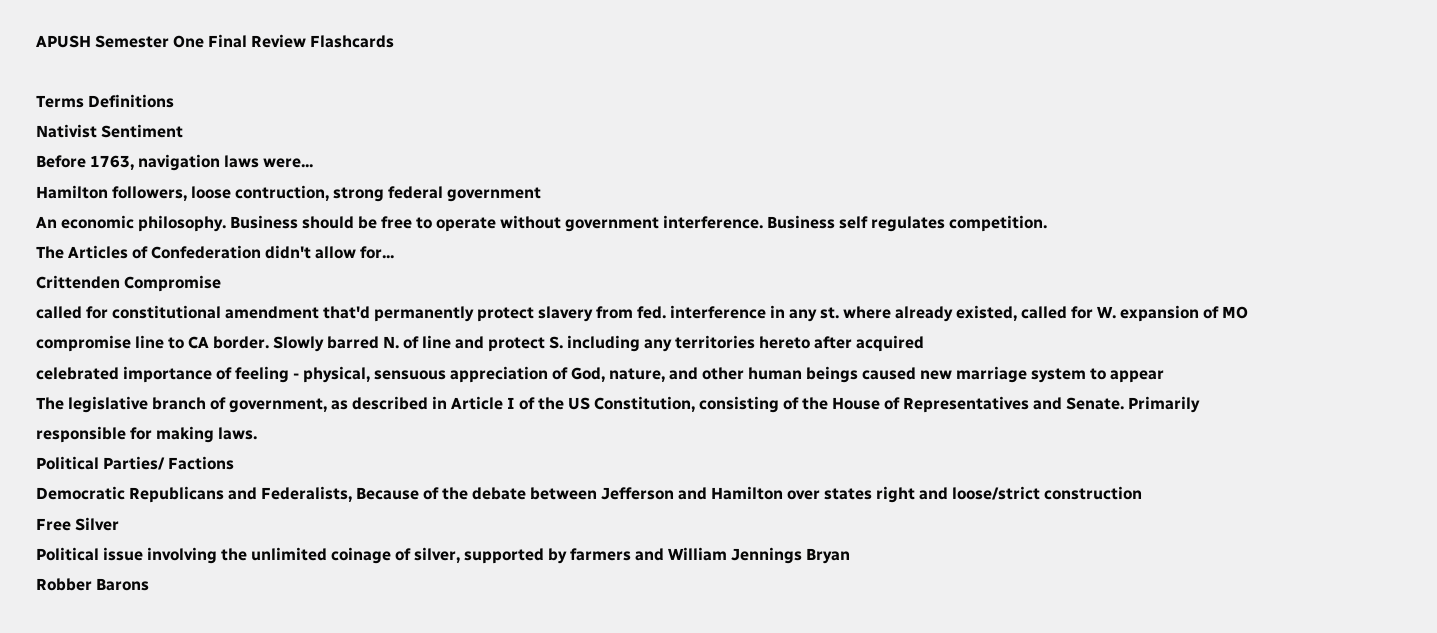APUSH Semester One Final Review Flashcards

Terms Definitions
Nativist Sentiment
Before 1763, navigation laws were...
Hamilton followers, loose contruction, strong federal government
An economic philosophy. Business should be free to operate without government interference. Business self regulates competition.
The Articles of Confederation didn't allow for...
Crittenden Compromise
called for constitutional amendment that'd permanently protect slavery from fed. interference in any st. where already existed, called for W. expansion of MO compromise line to CA border. Slowly barred N. of line and protect S. including any territories hereto after acquired
celebrated importance of feeling - physical, sensuous appreciation of God, nature, and other human beings caused new marriage system to appear
The legislative branch of government, as described in Article I of the US Constitution, consisting of the House of Representatives and Senate. Primarily responsible for making laws.
Political Parties/ Factions
Democratic Republicans and Federalists, Because of the debate between Jefferson and Hamilton over states right and loose/strict construction
Free Silver
Political issue involving the unlimited coinage of silver, supported by farmers and William Jennings Bryan
Robber Barons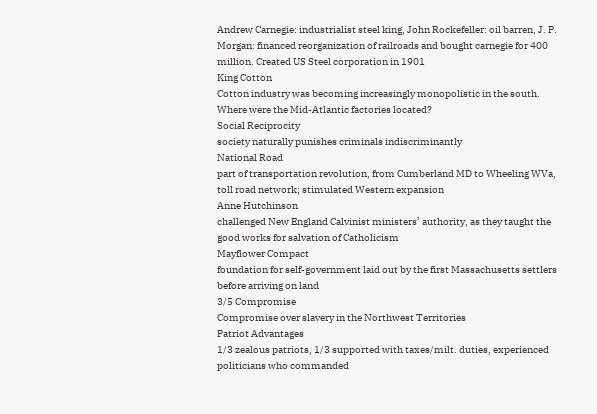Andrew Carnegie: industrialist steel king, John Rockefeller: oil barren, J. P. Morgan: financed reorganization of railroads and bought carnegie for 400 million. Created US Steel corporation in 1901
King Cotton
Cotton industry was becoming increasingly monopolistic in the south.
Where were the Mid-Atlantic factories located?
Social Reciprocity
society naturally punishes criminals indiscriminantly
National Road
part of transportation revolution, from Cumberland MD to Wheeling WVa, toll road network; stimulated Western expansion
Anne Hutchinson
challenged New England Calvinist ministers’ authority, as they taught the good works for salvation of Catholicism
Mayflower Compact
foundation for self-government laid out by the first Massachusetts settlers before arriving on land
3/5 Compromise
Compromise over slavery in the Northwest Territories
Patriot Advantages
1/3 zealous patriots, 1/3 supported with taxes/milt. duties, experienced politicians who commanded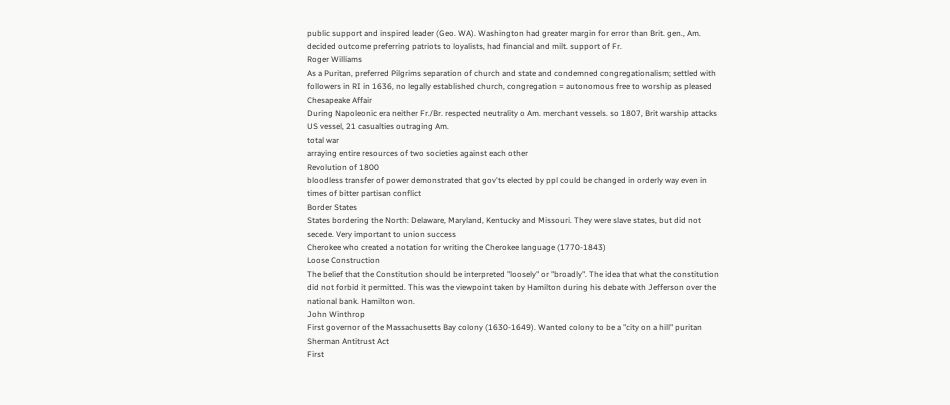public support and inspired leader (Geo. WA). Washington had greater margin for error than Brit. gen., Am. decided outcome preferring patriots to loyalists, had financial and milt. support of Fr.
Roger Williams
As a Puritan, preferred Pilgrims separation of church and state and condemned congregationalism; settled with followers in RI in 1636, no legally established church, congregation = autonomous free to worship as pleased
Chesapeake Affair
During Napoleonic era neither Fr./Br. respected neutrality o Am. merchant vessels. so 1807, Brit warship attacks US vessel, 21 casualties outraging Am.
total war
arraying entire resources of two societies against each other
Revolution of 1800
bloodless transfer of power demonstrated that gov'ts elected by ppl could be changed in orderly way even in times of bitter partisan conflict
Border States
States bordering the North: Delaware, Maryland, Kentucky and Missouri. They were slave states, but did not secede. Very important to union success
Cherokee who created a notation for writing the Cherokee language (1770-1843)
Loose Construction
The belief that the Constitution should be interpreted "loosely" or "broadly". The idea that what the constitution did not forbid it permitted. This was the viewpoint taken by Hamilton during his debate with Jefferson over the national bank. Hamilton won.
John Winthrop
First governor of the Massachusetts Bay colony (1630-1649). Wanted colony to be a "city on a hill" puritan
Sherman Antitrust Act
First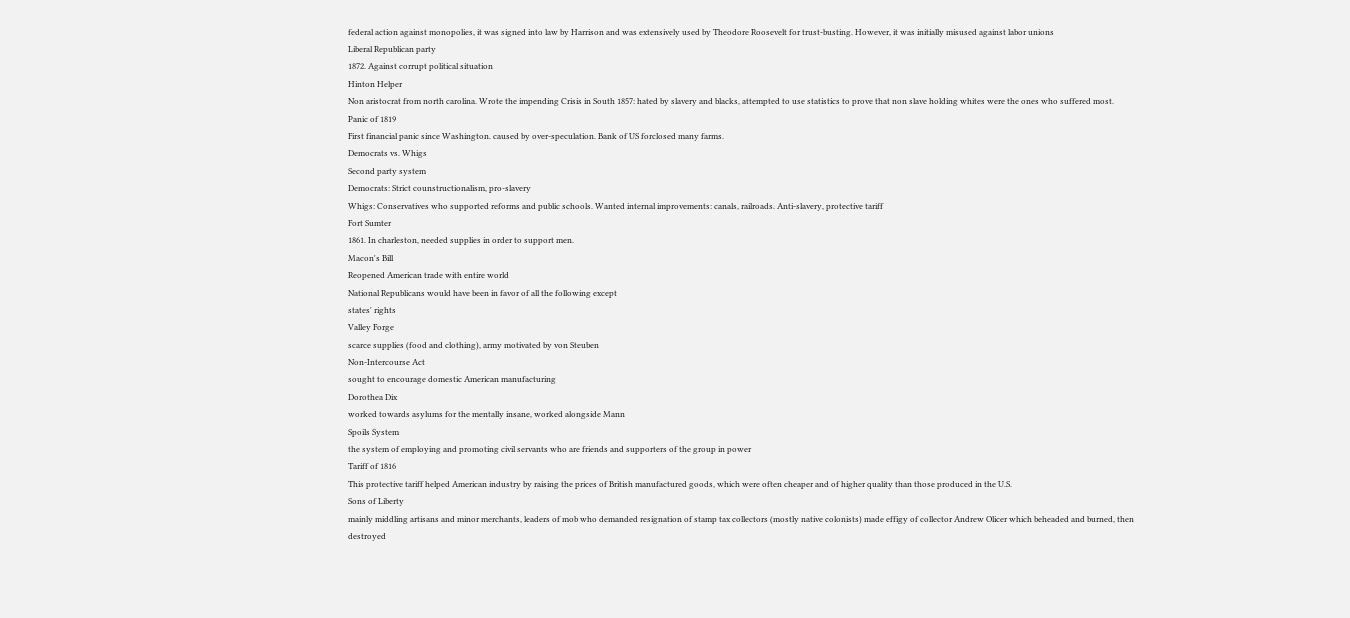federal action against monopolies, it was signed into law by Harrison and was extensively used by Theodore Roosevelt for trust-busting. However, it was initially misused against labor unions
Liberal Republican party
1872. Against corrupt political situation
Hinton Helper
Non aristocrat from north carolina. Wrote the impending Crisis in South 1857: hated by slavery and blacks, attempted to use statistics to prove that non slave holding whites were the ones who suffered most.
Panic of 1819
First financial panic since Washington. caused by over-speculation. Bank of US forclosed many farms.
Democrats vs. Whigs
Second party system
Democrats: Strict counstructionalism, pro-slavery
Whigs: Conservatives who supported reforms and public schools. Wanted internal improvements: canals, railroads. Anti-slavery, protective tariff
Fort Sumter
1861. In charleston, needed supplies in order to support men.
Macon's Bill
Reopened American trade with entire world
National Republicans would have been in favor of all the following except
states' rights
Valley Forge
scarce supplies (food and clothing), army motivated by von Steuben
Non-Intercourse Act
sought to encourage domestic American manufacturing
Dorothea Dix
worked towards asylums for the mentally insane, worked alongside Mann
Spoils System
the system of employing and promoting civil servants who are friends and supporters of the group in power
Tariff of 1816
This protective tariff helped American industry by raising the prices of British manufactured goods, which were often cheaper and of higher quality than those produced in the U.S.
Sons of Liberty
mainly middling artisans and minor merchants, leaders of mob who demanded resignation of stamp tax collectors (mostly native colonists) made effigy of collector Andrew Olicer which beheaded and burned, then destroyed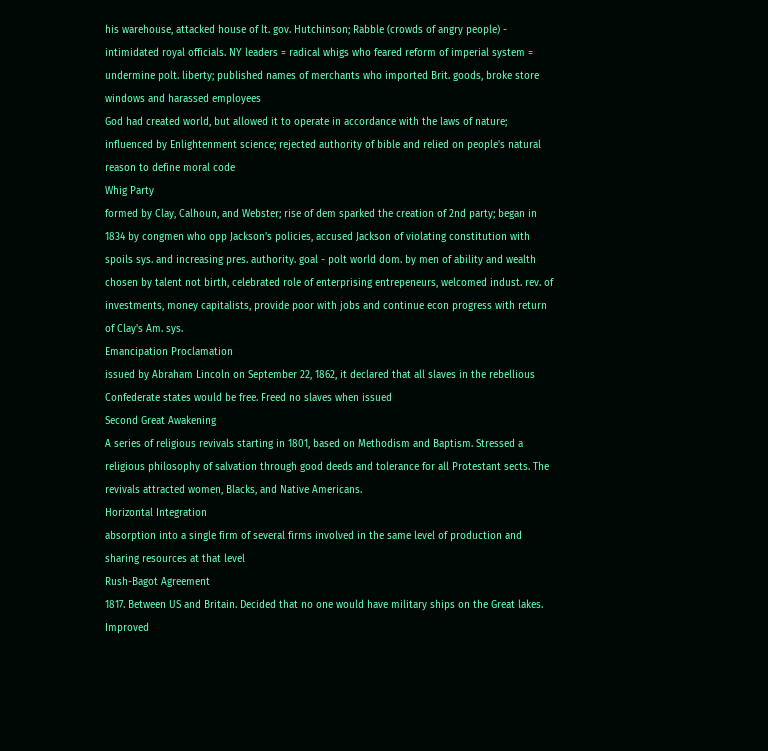his warehouse, attacked house of lt. gov. Hutchinson; Rabble (crowds of angry people) - intimidated royal officials. NY leaders = radical whigs who feared reform of imperial system = undermine polt. liberty; published names of merchants who imported Brit. goods, broke store windows and harassed employees
God had created world, but allowed it to operate in accordance with the laws of nature; influenced by Enlightenment science; rejected authority of bible and relied on people's natural reason to define moral code
Whig Party
formed by Clay, Calhoun, and Webster; rise of dem sparked the creation of 2nd party; began in 1834 by congmen who opp Jackson's policies, accused Jackson of violating constitution with spoils sys. and increasing pres. authority. goal - polt world dom. by men of ability and wealth chosen by talent not birth, celebrated role of enterprising entrepeneurs, welcomed indust. rev. of investments, money capitalists, provide poor with jobs and continue econ progress with return of Clay's Am. sys.
Emancipation Proclamation
issued by Abraham Lincoln on September 22, 1862, it declared that all slaves in the rebellious Confederate states would be free. Freed no slaves when issued
Second Great Awakening
A series of religious revivals starting in 1801, based on Methodism and Baptism. Stressed a religious philosophy of salvation through good deeds and tolerance for all Protestant sects. The revivals attracted women, Blacks, and Native Americans.
Horizontal Integration
absorption into a single firm of several firms involved in the same level of production and sharing resources at that level
Rush-Bagot Agreement
1817. Between US and Britain. Decided that no one would have military ships on the Great lakes. Improved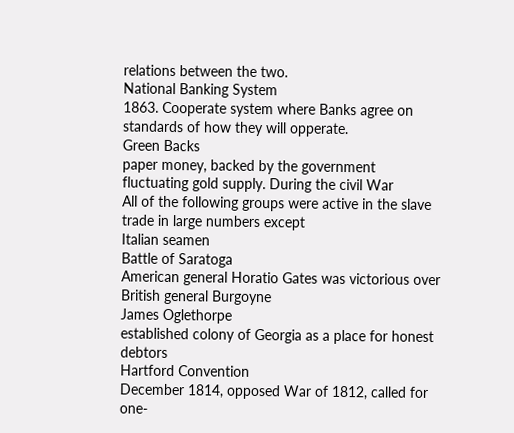relations between the two.
National Banking System
1863. Cooperate system where Banks agree on standards of how they will opperate.
Green Backs
paper money, backed by the government fluctuating gold supply. During the civil War
All of the following groups were active in the slave trade in large numbers except
Italian seamen
Battle of Saratoga
American general Horatio Gates was victorious over British general Burgoyne
James Oglethorpe
established colony of Georgia as a place for honest debtors
Hartford Convention
December 1814, opposed War of 1812, called for one-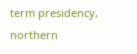term presidency, northern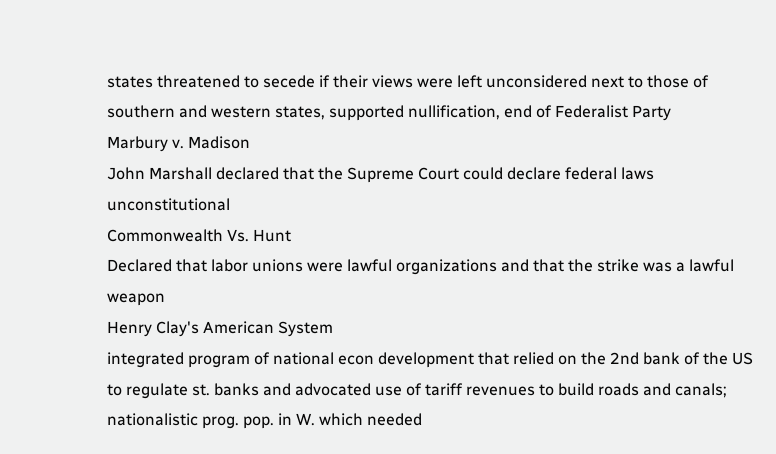states threatened to secede if their views were left unconsidered next to those of southern and western states, supported nullification, end of Federalist Party
Marbury v. Madison
John Marshall declared that the Supreme Court could declare federal laws unconstitutional
Commonwealth Vs. Hunt
Declared that labor unions were lawful organizations and that the strike was a lawful weapon
Henry Clay's American System
integrated program of national econ development that relied on the 2nd bank of the US to regulate st. banks and advocated use of tariff revenues to build roads and canals; nationalistic prog. pop. in W. which needed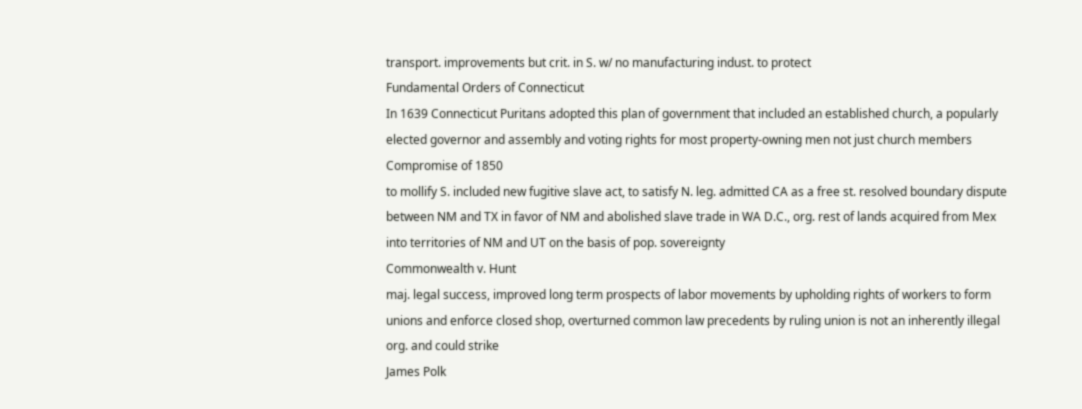transport. improvements but crit. in S. w/ no manufacturing indust. to protect
Fundamental Orders of Connecticut
In 1639 Connecticut Puritans adopted this plan of government that included an established church, a popularly elected governor and assembly and voting rights for most property-owning men not just church members
Compromise of 1850
to mollify S. included new fugitive slave act, to satisfy N. leg. admitted CA as a free st. resolved boundary dispute between NM and TX in favor of NM and abolished slave trade in WA D.C., org. rest of lands acquired from Mex into territories of NM and UT on the basis of pop. sovereignty
Commonwealth v. Hunt
maj. legal success, improved long term prospects of labor movements by upholding rights of workers to form unions and enforce closed shop, overturned common law precedents by ruling union is not an inherently illegal org. and could strike
James Polk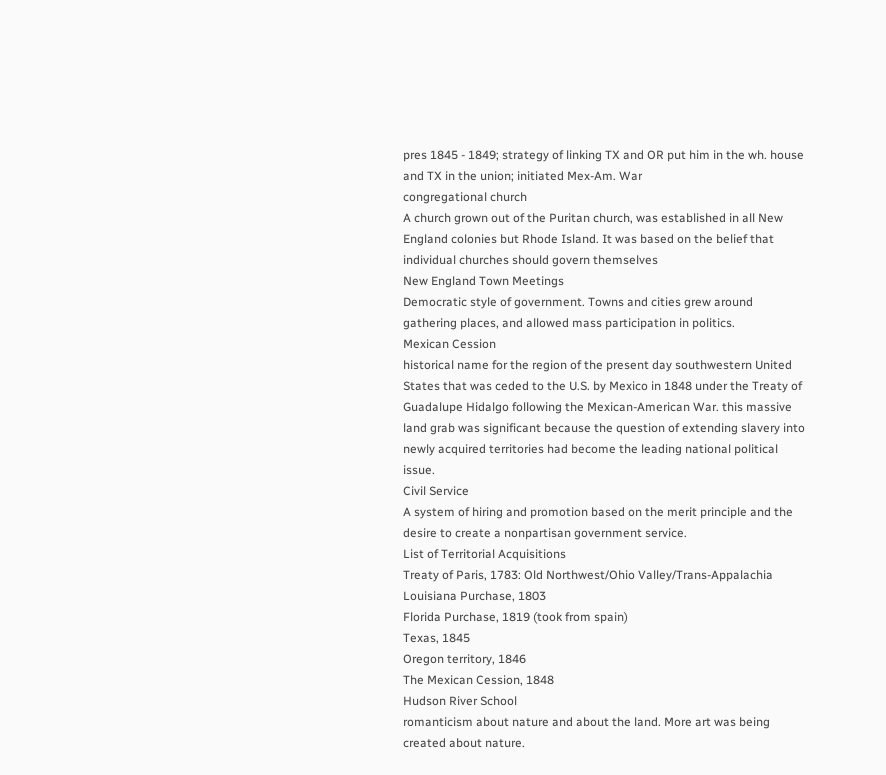pres 1845 - 1849; strategy of linking TX and OR put him in the wh. house and TX in the union; initiated Mex-Am. War
congregational church
A church grown out of the Puritan church, was established in all New England colonies but Rhode Island. It was based on the belief that individual churches should govern themselves
New England Town Meetings
Democratic style of government. Towns and cities grew around gathering places, and allowed mass participation in politics.
Mexican Cession
historical name for the region of the present day southwestern United States that was ceded to the U.S. by Mexico in 1848 under the Treaty of Guadalupe Hidalgo following the Mexican-American War. this massive land grab was significant because the question of extending slavery into newly acquired territories had become the leading national political issue.
Civil Service
A system of hiring and promotion based on the merit principle and the desire to create a nonpartisan government service.
List of Territorial Acquisitions
Treaty of Paris, 1783: Old Northwest/Ohio Valley/Trans-Appalachia
Louisiana Purchase, 1803
Florida Purchase, 1819 (took from spain)
Texas, 1845
Oregon territory, 1846
The Mexican Cession, 1848
Hudson River School
romanticism about nature and about the land. More art was being created about nature.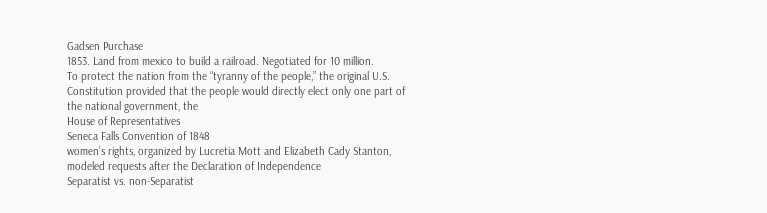Gadsen Purchase
1853. Land from mexico to build a railroad. Negotiated for 10 million.
To protect the nation from the “tyranny of the people,” the original U.S. Constitution provided that the people would directly elect only one part of the national government, the
House of Representatives
Seneca Falls Convention of 1848
women’s rights, organized by Lucretia Mott and Elizabeth Cady Stanton, modeled requests after the Declaration of Independence
Separatist vs. non-Separatist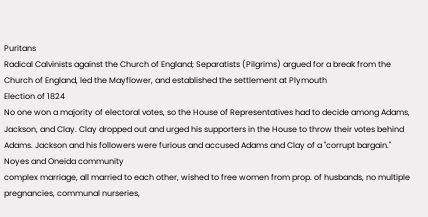Puritans
Radical Calvinists against the Church of England; Separatists (Pilgrims) argued for a break from the Church of England, led the Mayflower, and established the settlement at Plymouth
Election of 1824
No one won a majority of electoral votes, so the House of Representatives had to decide among Adams, Jackson, and Clay. Clay dropped out and urged his supporters in the House to throw their votes behind Adams. Jackson and his followers were furious and accused Adams and Clay of a "corrupt bargain."
Noyes and Oneida community
complex marriage, all married to each other, wished to free women from prop. of husbands, no multiple pregnancies, communal nurseries,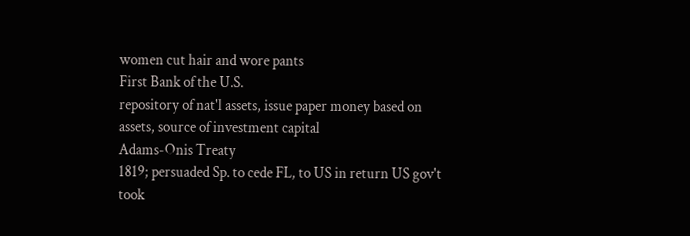women cut hair and wore pants
First Bank of the U.S.
repository of nat'l assets, issue paper money based on assets, source of investment capital
Adams-Onis Treaty
1819; persuaded Sp. to cede FL, to US in return US gov't took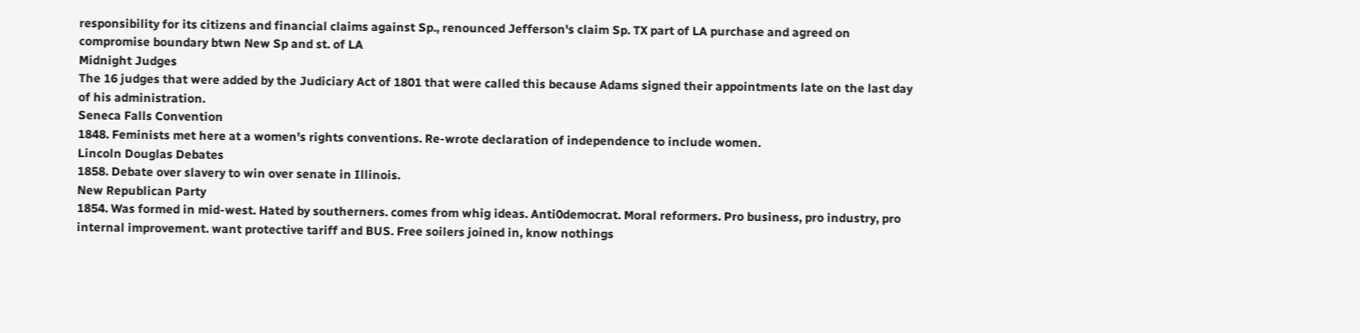responsibility for its citizens and financial claims against Sp., renounced Jefferson's claim Sp. TX part of LA purchase and agreed on compromise boundary btwn New Sp and st. of LA
Midnight Judges
The 16 judges that were added by the Judiciary Act of 1801 that were called this because Adams signed their appointments late on the last day of his administration.
Seneca Falls Convention
1848. Feminists met here at a women's rights conventions. Re-wrote declaration of independence to include women.
Lincoln Douglas Debates
1858. Debate over slavery to win over senate in Illinois.
New Republican Party
1854. Was formed in mid-west. Hated by southerners. comes from whig ideas. Anti0democrat. Moral reformers. Pro business, pro industry, pro internal improvement. want protective tariff and BUS. Free soilers joined in, know nothings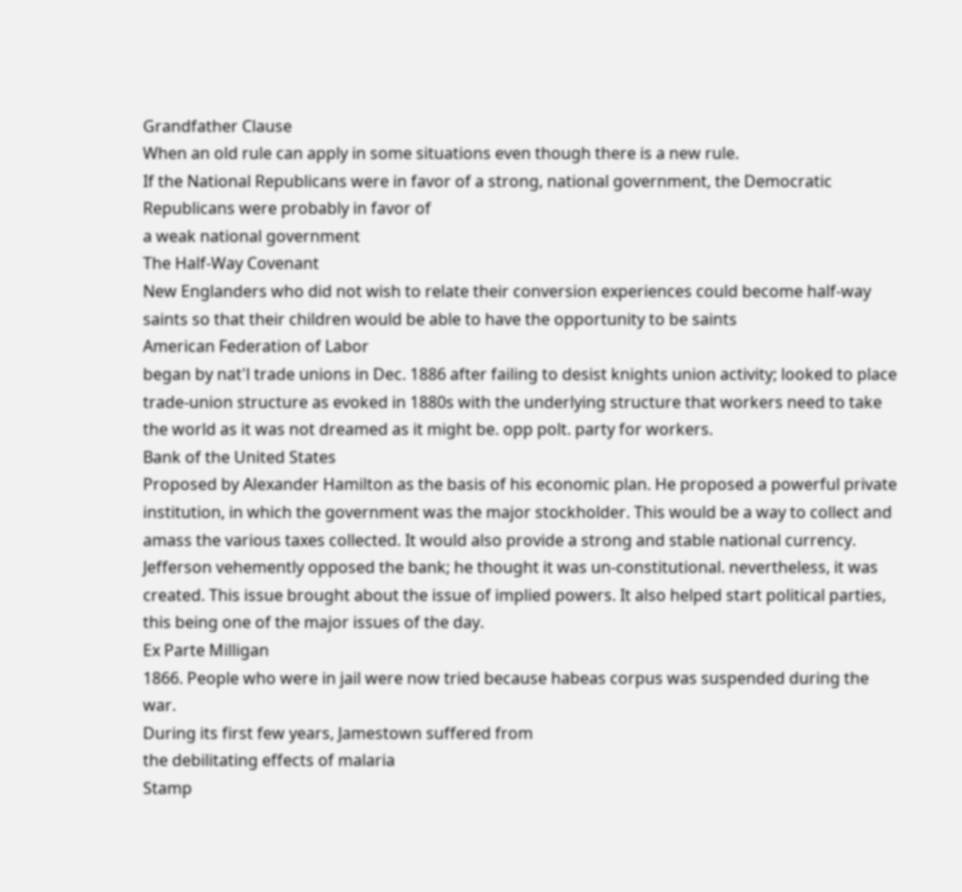Grandfather Clause
When an old rule can apply in some situations even though there is a new rule.
If the National Republicans were in favor of a strong, national government, the Democratic Republicans were probably in favor of
a weak national government
The Half-Way Covenant
New Englanders who did not wish to relate their conversion experiences could become half-way saints so that their children would be able to have the opportunity to be saints
American Federation of Labor
began by nat'l trade unions in Dec. 1886 after failing to desist knights union activity; looked to place trade-union structure as evoked in 1880s with the underlying structure that workers need to take the world as it was not dreamed as it might be. opp polt. party for workers.
Bank of the United States
Proposed by Alexander Hamilton as the basis of his economic plan. He proposed a powerful private institution, in which the government was the major stockholder. This would be a way to collect and amass the various taxes collected. It would also provide a strong and stable national currency. Jefferson vehemently opposed the bank; he thought it was un-constitutional. nevertheless, it was created. This issue brought about the issue of implied powers. It also helped start political parties, this being one of the major issues of the day.
Ex Parte Milligan
1866. People who were in jail were now tried because habeas corpus was suspended during the war.
During its first few years, Jamestown suffered from
the debilitating effects of malaria
Stamp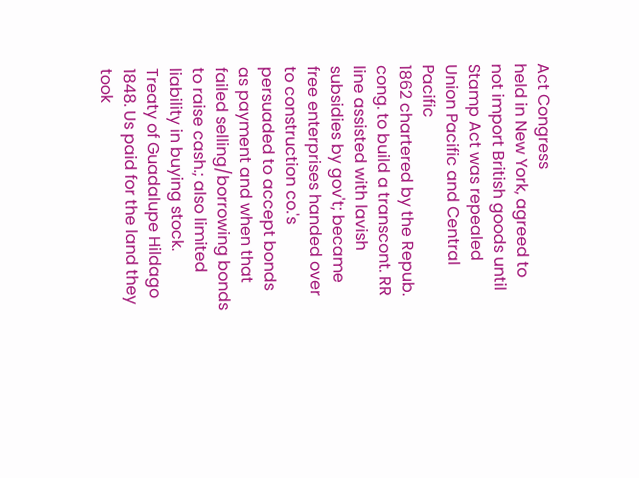Act Congress
held in New York, agreed to not import British goods until Stamp Act was repealed
Union Pacific and Central Pacific
1862 chartered by the Repub. cong. to build a transcont. RR line assisted with lavish subsidies by gov't; became free enterprises handed over to construction co.'s persuaded to accept bonds as payment and when that failed selling/borrowing bonds to raise cash.; also limited liability in buying stock.
Treaty of Guadalupe Hildago
1848. Us paid for the land they took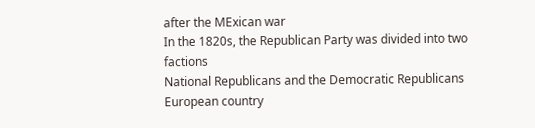after the MExican war
In the 1820s, the Republican Party was divided into two factions
National Republicans and the Democratic Republicans
European country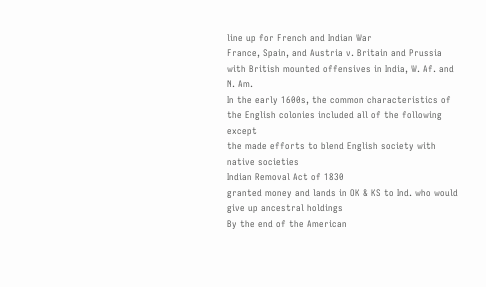line up for French and Indian War
France, Spain, and Austria v. Britain and Prussia with British mounted offensives in India, W. Af. and N. Am.
In the early 1600s, the common characteristics of the English colonies included all of the following except
the made efforts to blend English society with native societies
Indian Removal Act of 1830
granted money and lands in OK & KS to Ind. who would give up ancestral holdings
By the end of the American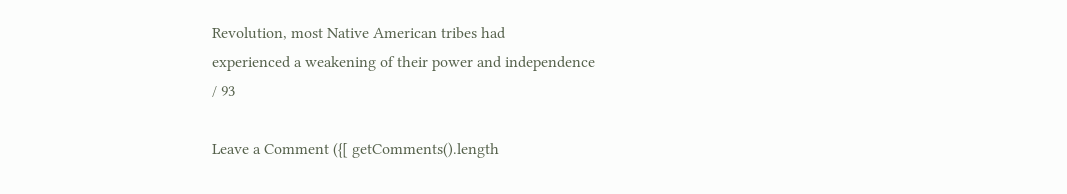Revolution, most Native American tribes had
experienced a weakening of their power and independence
/ 93

Leave a Comment ({[ getComments().length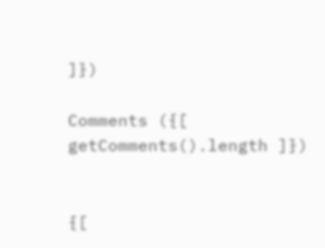]})

Comments ({[ getComments().length ]})


{[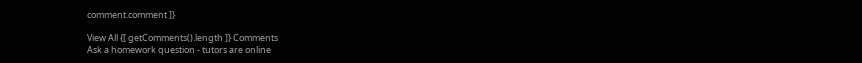comment.comment ]}

View All {[ getComments().length ]} Comments
Ask a homework question - tutors are online